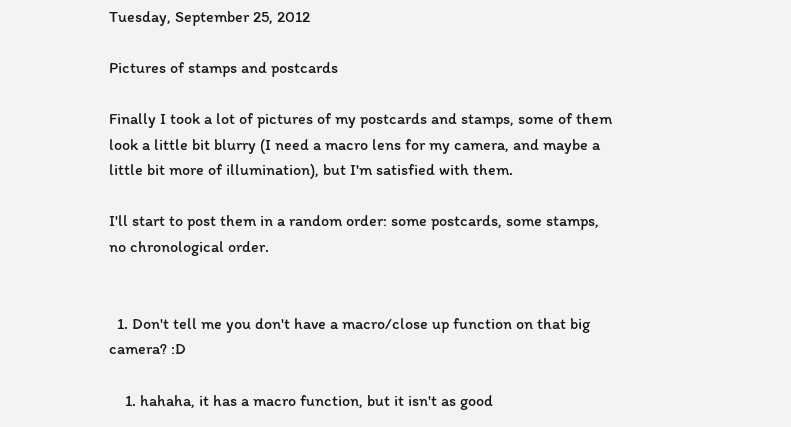Tuesday, September 25, 2012

Pictures of stamps and postcards

Finally I took a lot of pictures of my postcards and stamps, some of them look a little bit blurry (I need a macro lens for my camera, and maybe a little bit more of illumination), but I'm satisfied with them.

I'll start to post them in a random order: some postcards, some stamps, no chronological order.


  1. Don't tell me you don't have a macro/close up function on that big camera? :D

    1. hahaha, it has a macro function, but it isn't as good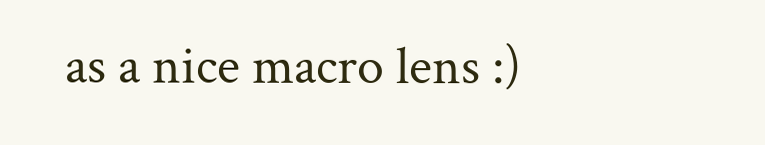as a nice macro lens :)